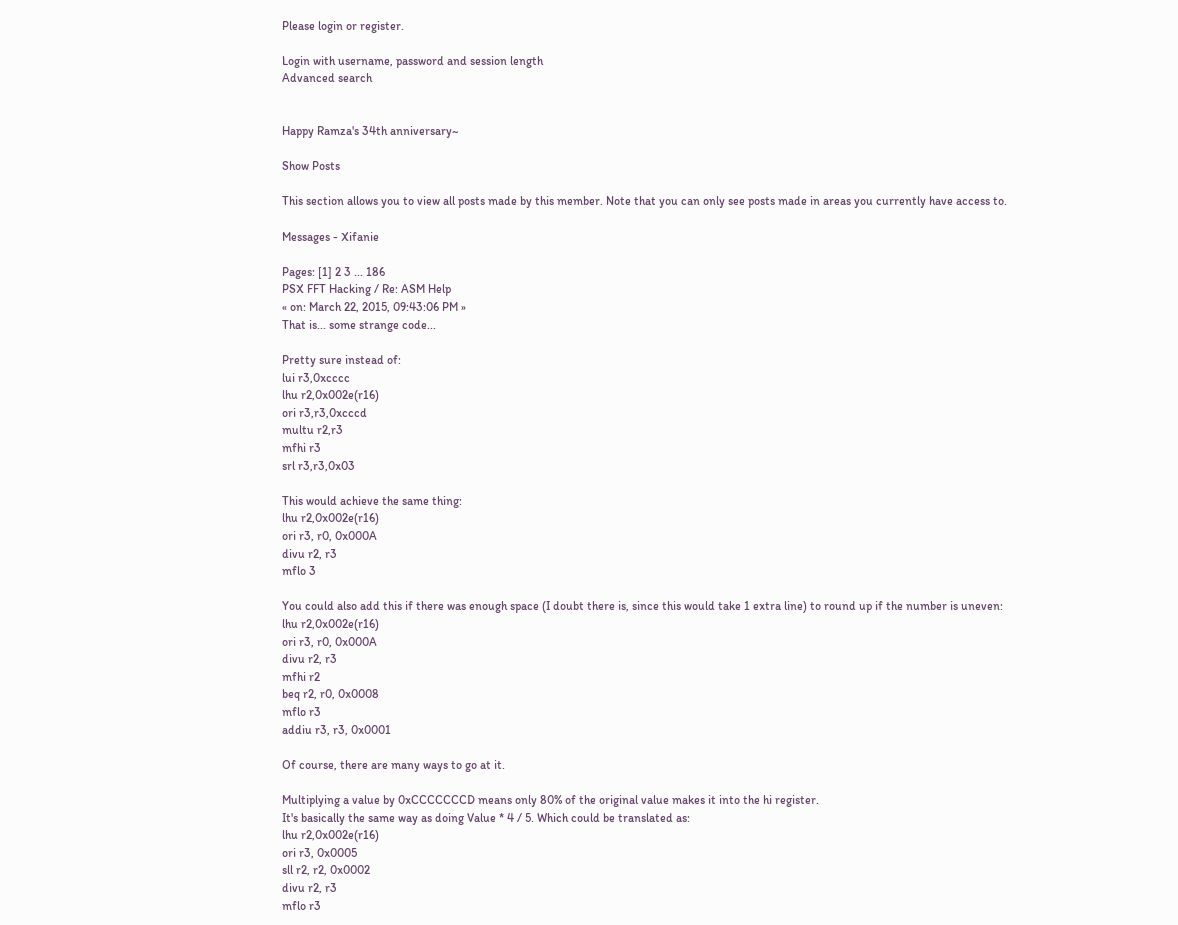Please login or register.

Login with username, password and session length
Advanced search


Happy Ramza's 34th anniversary~

Show Posts

This section allows you to view all posts made by this member. Note that you can only see posts made in areas you currently have access to.

Messages - Xifanie

Pages: [1] 2 3 ... 186
PSX FFT Hacking / Re: ASM Help
« on: March 22, 2015, 09:43:06 PM »
That is... some strange code...

Pretty sure instead of:
lui r3,0xcccc
lhu r2,0x002e(r16)
ori r3,r3,0xcccd
multu r2,r3
mfhi r3
srl r3,r3,0x03

This would achieve the same thing:
lhu r2,0x002e(r16)
ori r3, r0, 0x000A
divu r2, r3
mflo 3

You could also add this if there was enough space (I doubt there is, since this would take 1 extra line) to round up if the number is uneven:
lhu r2,0x002e(r16)
ori r3, r0, 0x000A
divu r2, r3
mfhi r2
beq r2, r0, 0x0008
mflo r3
addiu r3, r3, 0x0001

Of course, there are many ways to go at it.

Multiplying a value by 0xCCCCCCCD means only 80% of the original value makes it into the hi register.
It's basically the same way as doing Value * 4 / 5. Which could be translated as:
lhu r2,0x002e(r16)
ori r3, 0x0005
sll r2, r2, 0x0002
divu r2, r3
mflo r3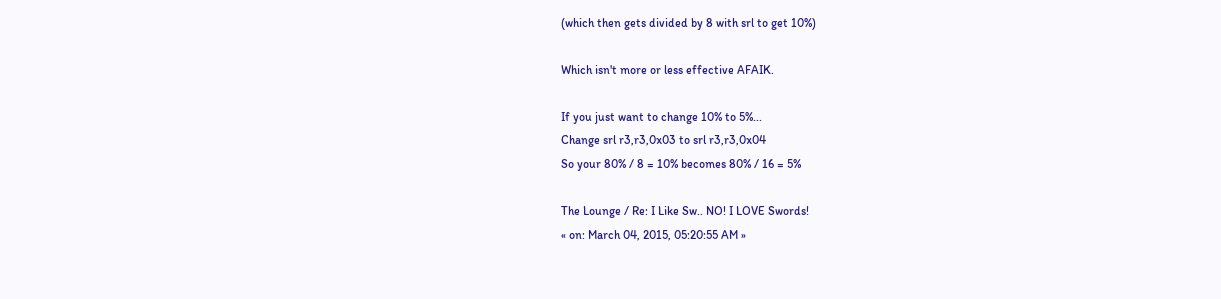(which then gets divided by 8 with srl to get 10%)

Which isn't more or less effective AFAIK.

If you just want to change 10% to 5%...
Change srl r3,r3,0x03 to srl r3,r3,0x04
So your 80% / 8 = 10% becomes 80% / 16 = 5%

The Lounge / Re: I Like Sw.. NO! I LOVE Swords!
« on: March 04, 2015, 05:20:55 AM »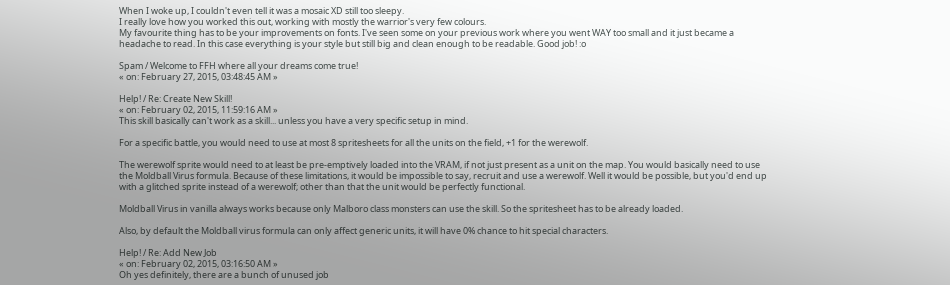When I woke up, I couldn't even tell it was a mosaic XD still too sleepy.
I really love how you worked this out, working with mostly the warrior's very few colours.
My favourite thing has to be your improvements on fonts. I've seen some on your previous work where you went WAY too small and it just became a headache to read. In this case everything is your style but still big and clean enough to be readable. Good job! :o

Spam / Welcome to FFH where all your dreams come true!
« on: February 27, 2015, 03:48:45 AM »

Help! / Re: Create New Skill!
« on: February 02, 2015, 11:59:16 AM »
This skill basically can't work as a skill... unless you have a very specific setup in mind.

For a specific battle, you would need to use at most 8 spritesheets for all the units on the field, +1 for the werewolf.

The werewolf sprite would need to at least be pre-emptively loaded into the VRAM, if not just present as a unit on the map. You would basically need to use the Moldball Virus formula. Because of these limitations, it would be impossible to say, recruit and use a werewolf. Well it would be possible, but you'd end up with a glitched sprite instead of a werewolf; other than that the unit would be perfectly functional.

Moldball Virus in vanilla always works because only Malboro class monsters can use the skill. So the spritesheet has to be already loaded.

Also, by default the Moldball virus formula can only affect generic units, it will have 0% chance to hit special characters.

Help! / Re: Add New Job
« on: February 02, 2015, 03:16:50 AM »
Oh yes definitely, there are a bunch of unused job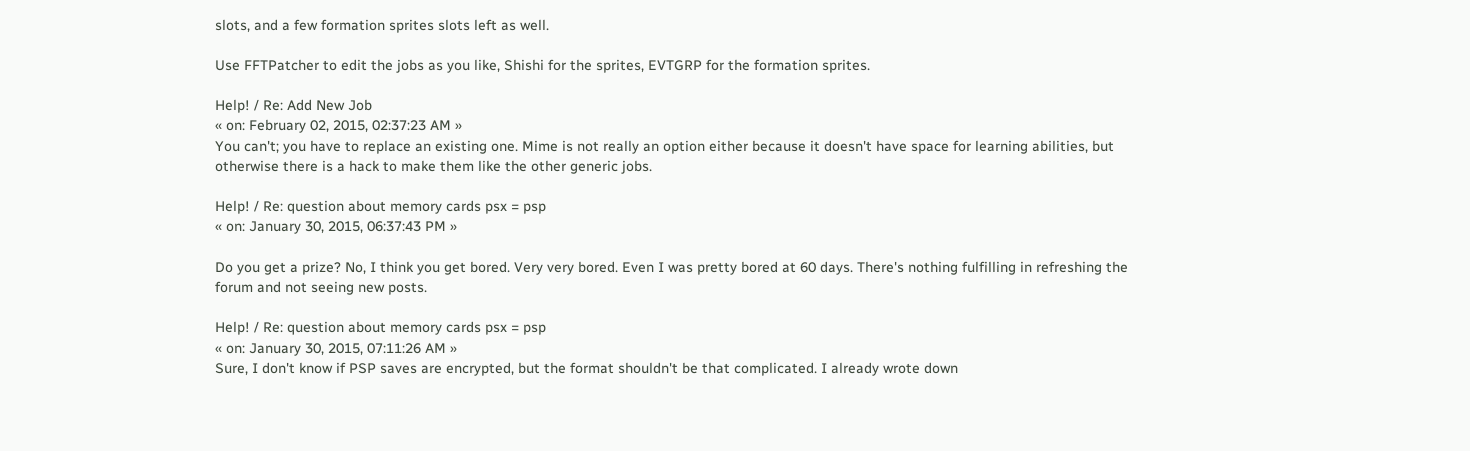slots, and a few formation sprites slots left as well.

Use FFTPatcher to edit the jobs as you like, Shishi for the sprites, EVTGRP for the formation sprites.

Help! / Re: Add New Job
« on: February 02, 2015, 02:37:23 AM »
You can't; you have to replace an existing one. Mime is not really an option either because it doesn't have space for learning abilities, but otherwise there is a hack to make them like the other generic jobs.

Help! / Re: question about memory cards psx = psp
« on: January 30, 2015, 06:37:43 PM »

Do you get a prize? No, I think you get bored. Very very bored. Even I was pretty bored at 60 days. There's nothing fulfilling in refreshing the forum and not seeing new posts.

Help! / Re: question about memory cards psx = psp
« on: January 30, 2015, 07:11:26 AM »
Sure, I don't know if PSP saves are encrypted, but the format shouldn't be that complicated. I already wrote down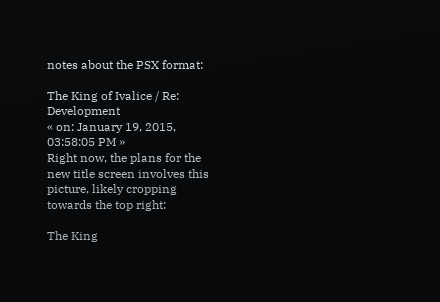notes about the PSX format:

The King of Ivalice / Re: Development
« on: January 19, 2015, 03:58:05 PM »
Right now, the plans for the new title screen involves this picture, likely cropping towards the top right:

The King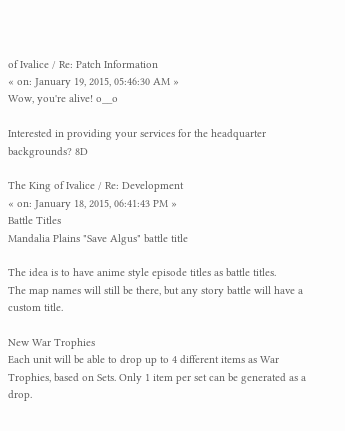of Ivalice / Re: Patch Information
« on: January 19, 2015, 05:46:30 AM »
Wow, you're alive! o__o

Interested in providing your services for the headquarter backgrounds? 8D

The King of Ivalice / Re: Development
« on: January 18, 2015, 06:41:43 PM »
Battle Titles
Mandalia Plains "Save Algus" battle title

The idea is to have anime style episode titles as battle titles.
The map names will still be there, but any story battle will have a custom title.

New War Trophies
Each unit will be able to drop up to 4 different items as War Trophies, based on Sets. Only 1 item per set can be generated as a drop.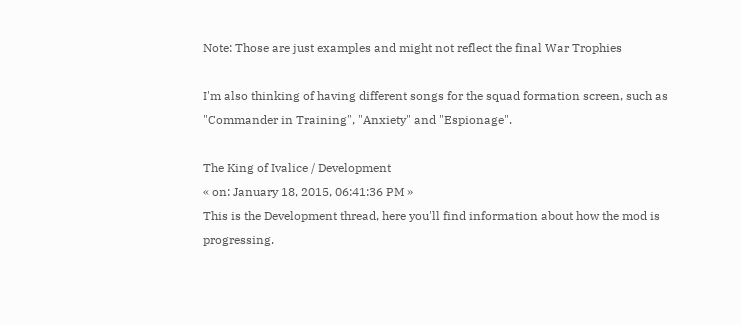Note: Those are just examples and might not reflect the final War Trophies

I'm also thinking of having different songs for the squad formation screen, such as "Commander in Training", "Anxiety" and "Espionage".

The King of Ivalice / Development
« on: January 18, 2015, 06:41:36 PM »
This is the Development thread, here you'll find information about how the mod is progressing.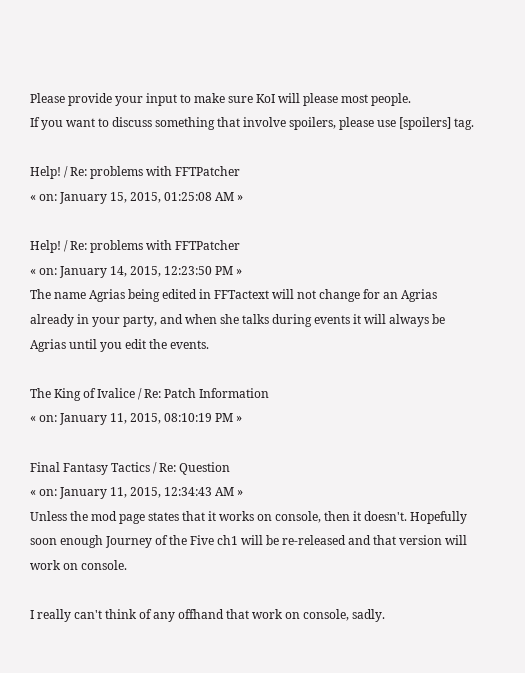Please provide your input to make sure KoI will please most people.
If you want to discuss something that involve spoilers, please use [spoilers] tag.

Help! / Re: problems with FFTPatcher
« on: January 15, 2015, 01:25:08 AM »

Help! / Re: problems with FFTPatcher
« on: January 14, 2015, 12:23:50 PM »
The name Agrias being edited in FFTactext will not change for an Agrias already in your party, and when she talks during events it will always be Agrias until you edit the events.

The King of Ivalice / Re: Patch Information
« on: January 11, 2015, 08:10:19 PM »

Final Fantasy Tactics / Re: Question
« on: January 11, 2015, 12:34:43 AM »
Unless the mod page states that it works on console, then it doesn't. Hopefully soon enough Journey of the Five ch1 will be re-released and that version will work on console.

I really can't think of any offhand that work on console, sadly.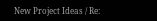New Project Ideas / Re: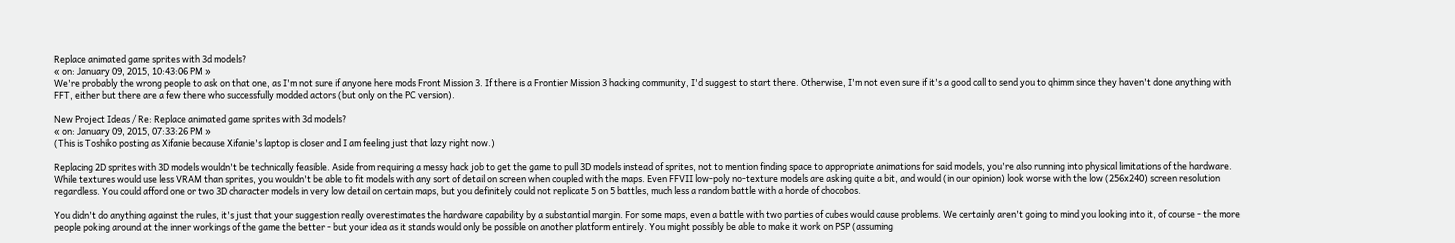Replace animated game sprites with 3d models?
« on: January 09, 2015, 10:43:06 PM »
We're probably the wrong people to ask on that one, as I'm not sure if anyone here mods Front Mission 3. If there is a Frontier Mission 3 hacking community, I'd suggest to start there. Otherwise, I'm not even sure if it's a good call to send you to qhimm since they haven't done anything with FFT, either but there are a few there who successfully modded actors (but only on the PC version).

New Project Ideas / Re: Replace animated game sprites with 3d models?
« on: January 09, 2015, 07:33:26 PM »
(This is Toshiko posting as Xifanie because Xifanie's laptop is closer and I am feeling just that lazy right now.)

Replacing 2D sprites with 3D models wouldn't be technically feasible. Aside from requiring a messy hack job to get the game to pull 3D models instead of sprites, not to mention finding space to appropriate animations for said models, you're also running into physical limitations of the hardware. While textures would use less VRAM than sprites, you wouldn't be able to fit models with any sort of detail on screen when coupled with the maps. Even FFVII low-poly no-texture models are asking quite a bit, and would (in our opinion) look worse with the low (256x240) screen resolution regardless. You could afford one or two 3D character models in very low detail on certain maps, but you definitely could not replicate 5 on 5 battles, much less a random battle with a horde of chocobos.

You didn't do anything against the rules, it's just that your suggestion really overestimates the hardware capability by a substantial margin. For some maps, even a battle with two parties of cubes would cause problems. We certainly aren't going to mind you looking into it, of course - the more people poking around at the inner workings of the game the better - but your idea as it stands would only be possible on another platform entirely. You might possibly be able to make it work on PSP (assuming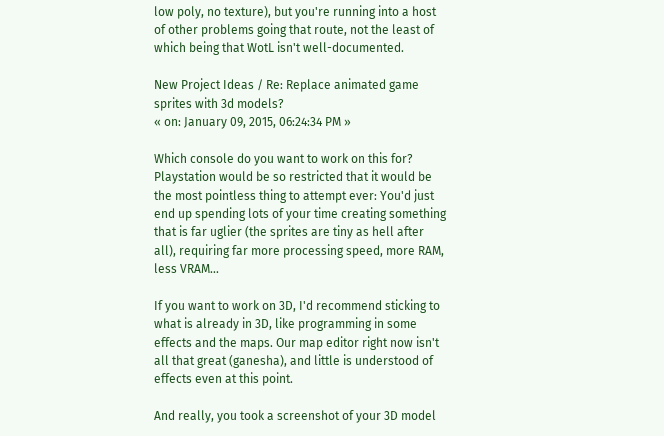low poly, no texture), but you're running into a host of other problems going that route, not the least of which being that WotL isn't well-documented.

New Project Ideas / Re: Replace animated game sprites with 3d models?
« on: January 09, 2015, 06:24:34 PM »

Which console do you want to work on this for? Playstation would be so restricted that it would be the most pointless thing to attempt ever: You'd just end up spending lots of your time creating something that is far uglier (the sprites are tiny as hell after all), requiring far more processing speed, more RAM, less VRAM...

If you want to work on 3D, I'd recommend sticking to what is already in 3D, like programming in some effects and the maps. Our map editor right now isn't all that great (ganesha), and little is understood of effects even at this point.

And really, you took a screenshot of your 3D model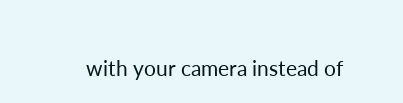with your camera instead of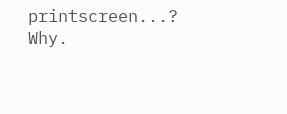printscreen...? Why.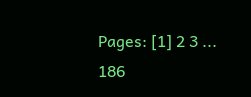Pages: [1] 2 3 ... 186